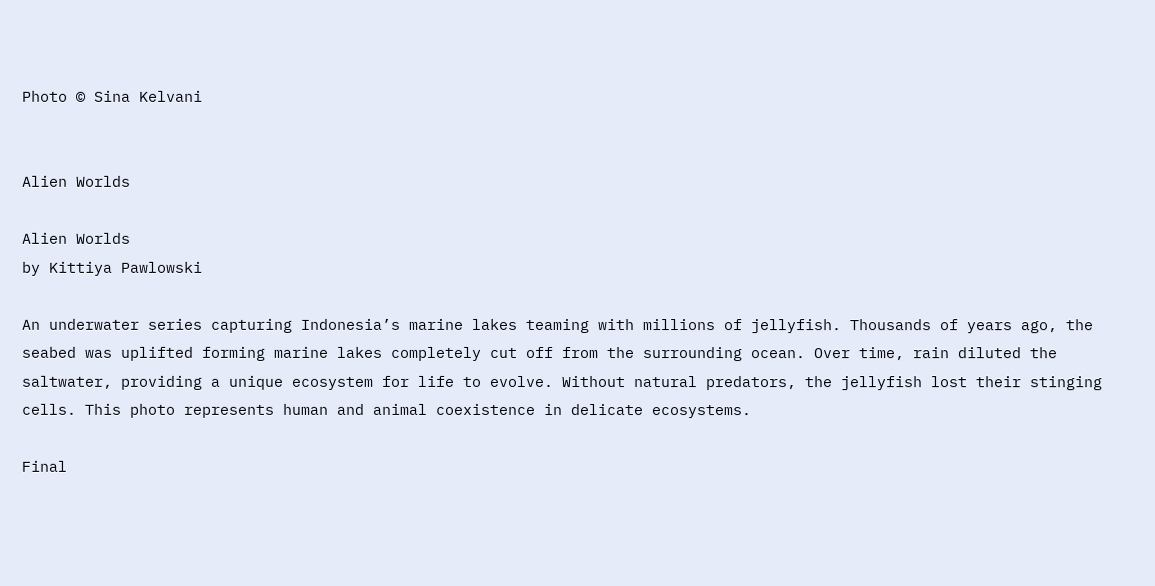Photo © Sina Kelvani


Alien Worlds

Alien Worlds
by Kittiya Pawlowski

An underwater series capturing Indonesia’s marine lakes teaming with millions of jellyfish. Thousands of years ago, the seabed was uplifted forming marine lakes completely cut off from the surrounding ocean. Over time, rain diluted the saltwater, providing a unique ecosystem for life to evolve. Without natural predators, the jellyfish lost their stinging cells. This photo represents human and animal coexistence in delicate ecosystems.

Final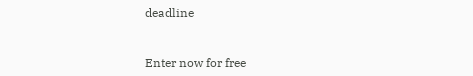deadline


Enter now for free